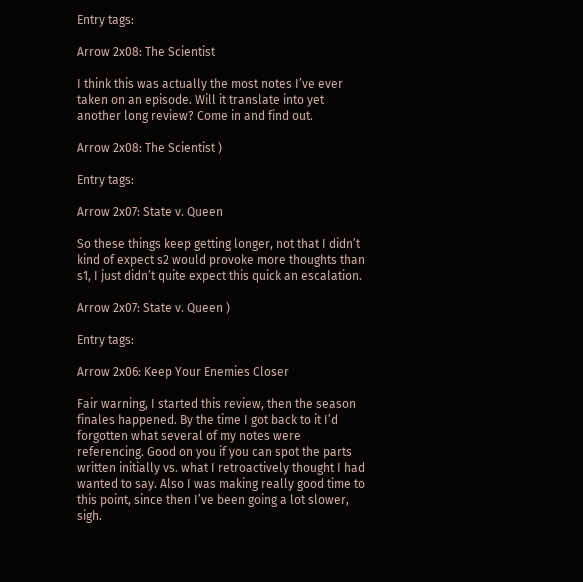Entry tags:

Arrow 2x08: The Scientist

I think this was actually the most notes I’ve ever taken on an episode. Will it translate into yet another long review? Come in and find out.

Arrow 2x08: The Scientist )

Entry tags:

Arrow 2x07: State v. Queen

So these things keep getting longer, not that I didn’t kind of expect s2 would provoke more thoughts than s1, I just didn’t quite expect this quick an escalation.

Arrow 2x07: State v. Queen )

Entry tags:

Arrow 2x06: Keep Your Enemies Closer

Fair warning, I started this review, then the season finales happened. By the time I got back to it I’d forgotten what several of my notes were referencing. Good on you if you can spot the parts written initially vs. what I retroactively thought I had wanted to say. Also I was making really good time to this point, since then I’ve been going a lot slower, sigh.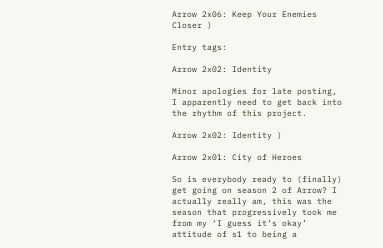Arrow 2x06: Keep Your Enemies Closer )

Entry tags:

Arrow 2x02: Identity

Minor apologies for late posting, I apparently need to get back into the rhythm of this project.

Arrow 2x02: Identity )

Arrow 2x01: City of Heroes

So is everybody ready to (finally) get going on season 2 of Arrow? I actually really am, this was the season that progressively took me from my ‘I guess it’s okay’ attitude of s1 to being a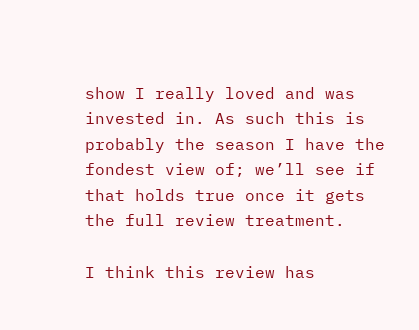show I really loved and was invested in. As such this is probably the season I have the fondest view of; we’ll see if that holds true once it gets the full review treatment.

I think this review has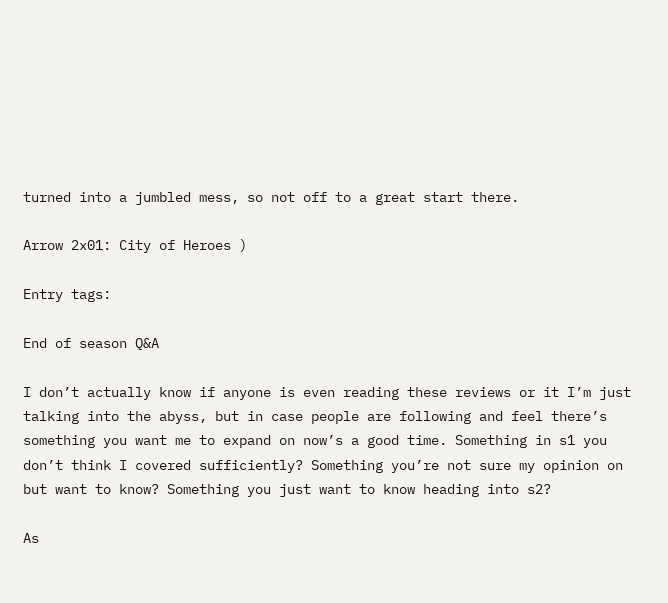turned into a jumbled mess, so not off to a great start there.

Arrow 2x01: City of Heroes )

Entry tags:

End of season Q&A

I don’t actually know if anyone is even reading these reviews or it I’m just talking into the abyss, but in case people are following and feel there’s something you want me to expand on now’s a good time. Something in s1 you don’t think I covered sufficiently? Something you’re not sure my opinion on but want to know? Something you just want to know heading into s2?

As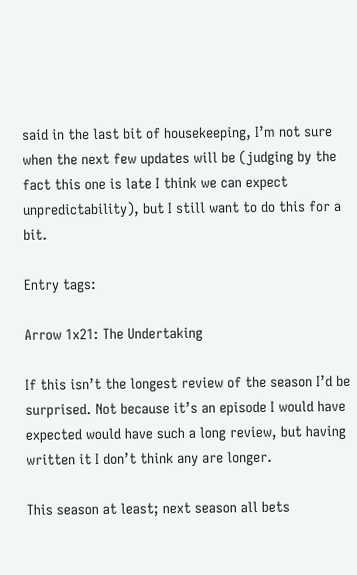said in the last bit of housekeeping, I’m not sure when the next few updates will be (judging by the fact this one is late I think we can expect unpredictability), but I still want to do this for a bit.

Entry tags:

Arrow 1x21: The Undertaking

If this isn’t the longest review of the season I’d be surprised. Not because it’s an episode I would have expected would have such a long review, but having written it I don’t think any are longer.

This season at least; next season all bets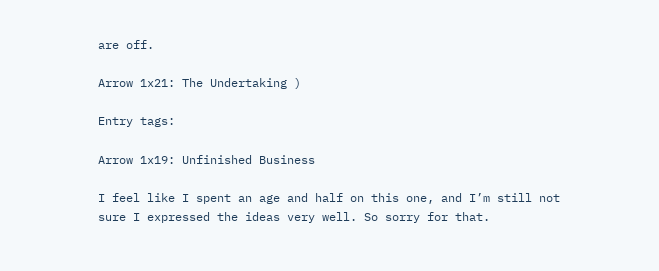are off.

Arrow 1x21: The Undertaking )

Entry tags:

Arrow 1x19: Unfinished Business

I feel like I spent an age and half on this one, and I’m still not sure I expressed the ideas very well. So sorry for that.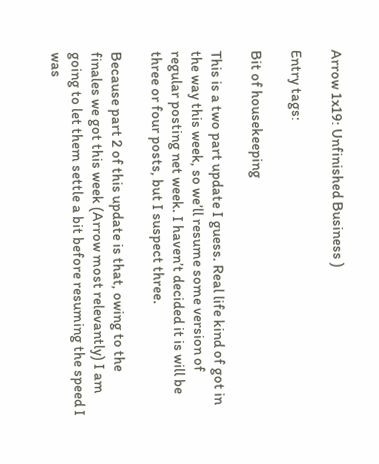Arrow 1x19: Unfinished Business )

Entry tags:

Bit of housekeeping

This is a two part update I guess. Real life kind of got in the way this week, so we’ll resume some version of regular posting net week. I haven’t decided it is will be three or four posts, but I suspect three.

Because part 2 of this update is that, owing to the finales we got this week (Arrow most relevantly) I am going to let them settle a bit before resuming the speed I was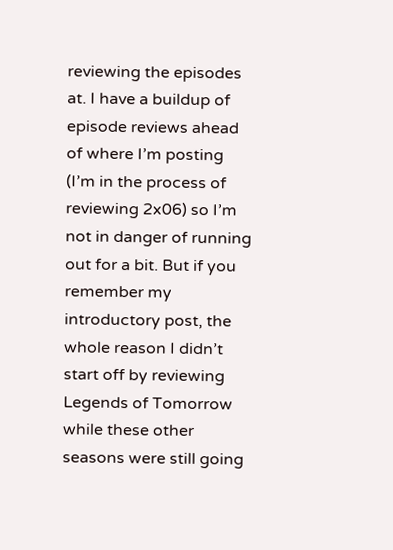reviewing the episodes at. I have a buildup of episode reviews ahead of where I’m posting (I’m in the process of reviewing 2x06) so I’m not in danger of running out for a bit. But if you remember my introductory post, the whole reason I didn’t start off by reviewing Legends of Tomorrow while these other seasons were still going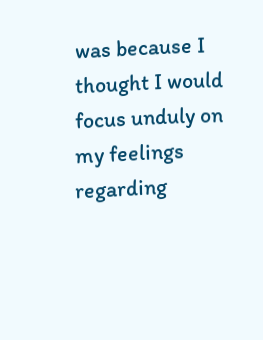was because I thought I would focus unduly on my feelings regarding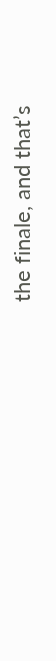the finale, and that’s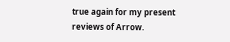true again for my present reviews of Arrow.